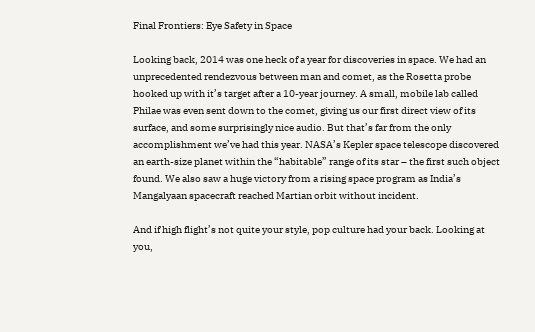Final Frontiers: Eye Safety in Space

Looking back, 2014 was one heck of a year for discoveries in space. We had an unprecedented rendezvous between man and comet, as the Rosetta probe hooked up with it’s target after a 10-year journey. A small, mobile lab called Philae was even sent down to the comet, giving us our first direct view of its surface, and some surprisingly nice audio. But that’s far from the only accomplishment we’ve had this year. NASA’s Kepler space telescope discovered an earth-size planet within the “habitable” range of its star – the first such object found. We also saw a huge victory from a rising space program as India’s Mangalyaan spacecraft reached Martian orbit without incident.

And if high flight’s not quite your style, pop culture had your back. Looking at you,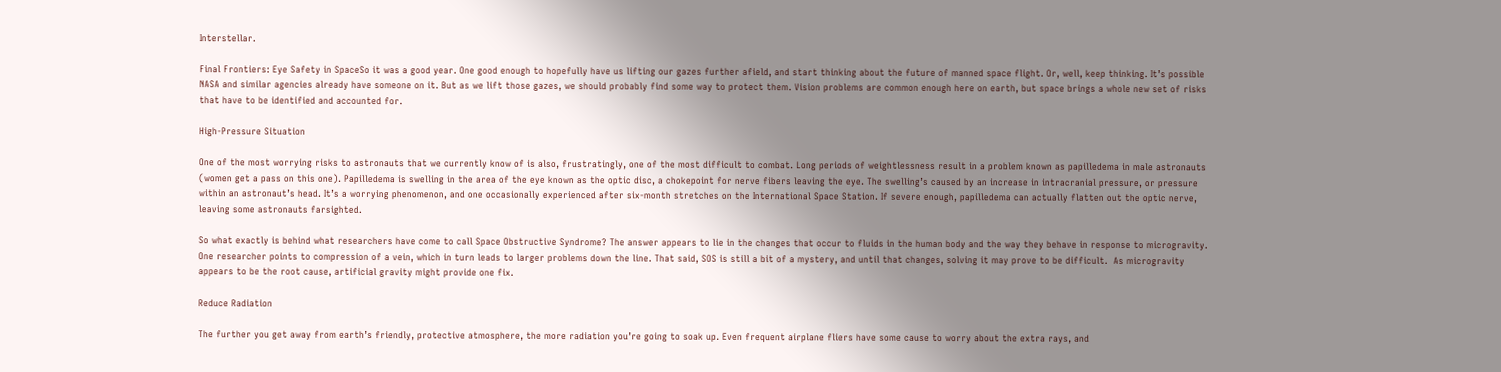Interstellar.

Final Frontiers: Eye Safety in SpaceSo it was a good year. One good enough to hopefully have us lifting our gazes further afield, and start thinking about the future of manned space flight. Or, well, keep thinking. It’s possible NASA and similar agencies already have someone on it. But as we lift those gazes, we should probably find some way to protect them. Vision problems are common enough here on earth, but space brings a whole new set of risks that have to be identified and accounted for.

High-Pressure Situation

One of the most worrying risks to astronauts that we currently know of is also, frustratingly, one of the most difficult to combat. Long periods of weightlessness result in a problem known as papilledema in male astronauts (women get a pass on this one). Papilledema is swelling in the area of the eye known as the optic disc, a chokepoint for nerve fibers leaving the eye. The swelling’s caused by an increase in intracranial pressure, or pressure within an astronaut’s head. It’s a worrying phenomenon, and one occasionally experienced after six-month stretches on the International Space Station. If severe enough, papilledema can actually flatten out the optic nerve, leaving some astronauts farsighted.

So what exactly is behind what researchers have come to call Space Obstructive Syndrome? The answer appears to lie in the changes that occur to fluids in the human body and the way they behave in response to microgravity. One researcher points to compression of a vein, which in turn leads to larger problems down the line. That said, SOS is still a bit of a mystery, and until that changes, solving it may prove to be difficult.  As microgravity appears to be the root cause, artificial gravity might provide one fix.

Reduce Radiation

The further you get away from earth’s friendly, protective atmosphere, the more radiation you’re going to soak up. Even frequent airplane fliers have some cause to worry about the extra rays, and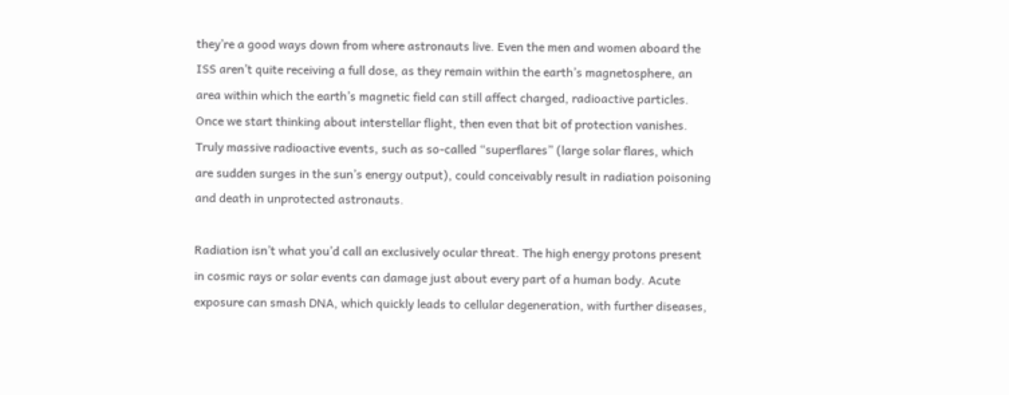they’re a good ways down from where astronauts live. Even the men and women aboard the ISS aren’t quite receiving a full dose, as they remain within the earth’s magnetosphere, an area within which the earth’s magnetic field can still affect charged, radioactive particles. Once we start thinking about interstellar flight, then even that bit of protection vanishes. Truly massive radioactive events, such as so-called “superflares” (large solar flares, which are sudden surges in the sun’s energy output), could conceivably result in radiation poisoning and death in unprotected astronauts.

Radiation isn’t what you’d call an exclusively ocular threat. The high energy protons present in cosmic rays or solar events can damage just about every part of a human body. Acute exposure can smash DNA, which quickly leads to cellular degeneration, with further diseases,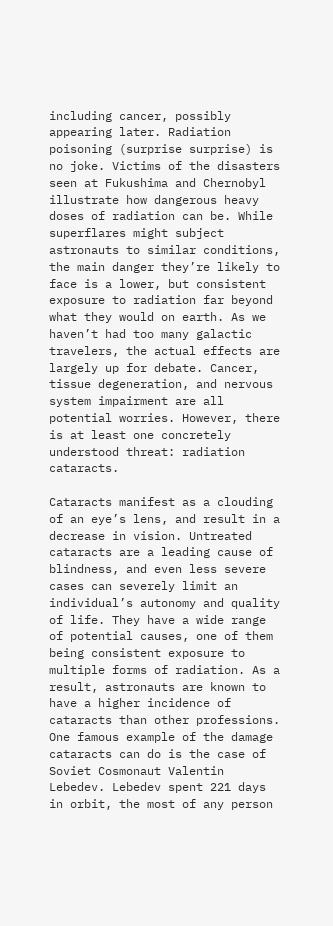including cancer, possibly appearing later. Radiation poisoning (surprise surprise) is no joke. Victims of the disasters seen at Fukushima and Chernobyl illustrate how dangerous heavy doses of radiation can be. While superflares might subject astronauts to similar conditions, the main danger they’re likely to face is a lower, but consistent exposure to radiation far beyond what they would on earth. As we haven’t had too many galactic travelers, the actual effects are largely up for debate. Cancer, tissue degeneration, and nervous system impairment are all potential worries. However, there is at least one concretely understood threat: radiation cataracts.

Cataracts manifest as a clouding of an eye’s lens, and result in a decrease in vision. Untreated cataracts are a leading cause of blindness, and even less severe cases can severely limit an individual’s autonomy and quality of life. They have a wide range of potential causes, one of them being consistent exposure to multiple forms of radiation. As a result, astronauts are known to have a higher incidence of cataracts than other professions. One famous example of the damage cataracts can do is the case of Soviet Cosmonaut Valentin Lebedev. Lebedev spent 221 days in orbit, the most of any person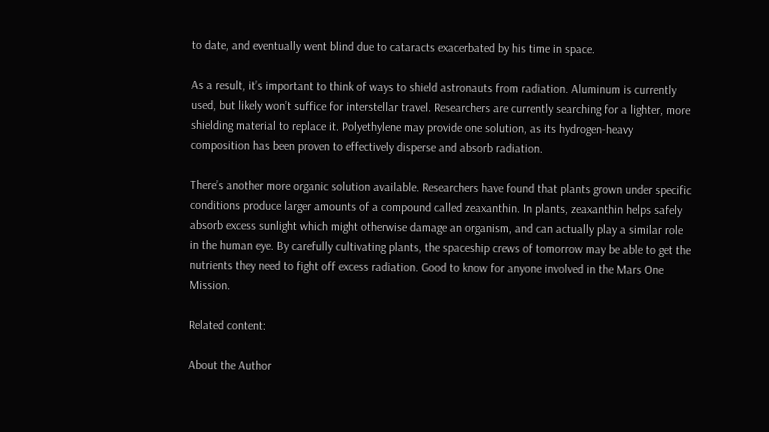to date, and eventually went blind due to cataracts exacerbated by his time in space.

As a result, it’s important to think of ways to shield astronauts from radiation. Aluminum is currently used, but likely won’t suffice for interstellar travel. Researchers are currently searching for a lighter, more shielding material to replace it. Polyethylene may provide one solution, as its hydrogen-heavy composition has been proven to effectively disperse and absorb radiation.

There’s another more organic solution available. Researchers have found that plants grown under specific conditions produce larger amounts of a compound called zeaxanthin. In plants, zeaxanthin helps safely absorb excess sunlight which might otherwise damage an organism, and can actually play a similar role in the human eye. By carefully cultivating plants, the spaceship crews of tomorrow may be able to get the nutrients they need to fight off excess radiation. Good to know for anyone involved in the Mars One Mission.

Related content:

About the Author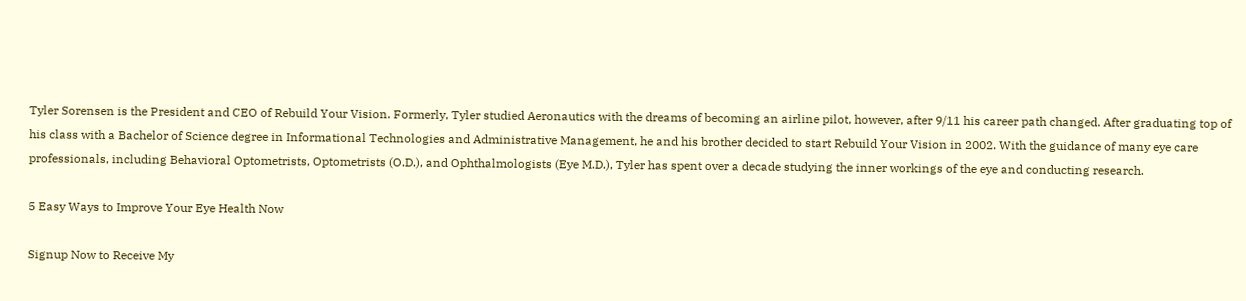Tyler Sorensen is the President and CEO of Rebuild Your Vision. Formerly, Tyler studied Aeronautics with the dreams of becoming an airline pilot, however, after 9/11 his career path changed. After graduating top of his class with a Bachelor of Science degree in Informational Technologies and Administrative Management, he and his brother decided to start Rebuild Your Vision in 2002. With the guidance of many eye care professionals, including Behavioral Optometrists, Optometrists (O.D.), and Ophthalmologists (Eye M.D.), Tyler has spent over a decade studying the inner workings of the eye and conducting research.

5 Easy Ways to Improve Your Eye Health Now

Signup Now to Receive My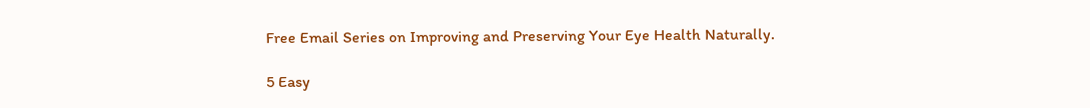Free Email Series on Improving and Preserving Your Eye Health Naturally.

5 Easy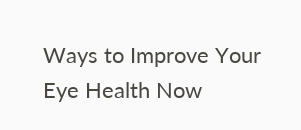Ways to Improve Your Eye Health Now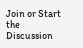Join or Start the Discussion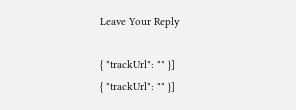Leave Your Reply

{ "trackUrl": "" }]
{ "trackUrl": "" }]